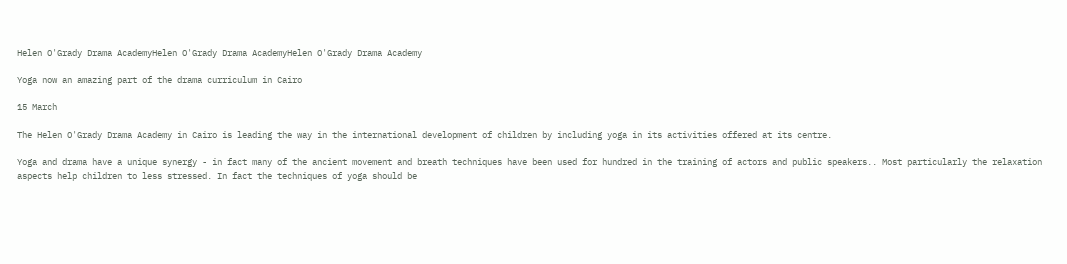Helen O'Grady Drama AcademyHelen O'Grady Drama AcademyHelen O'Grady Drama Academy

Yoga now an amazing part of the drama curriculum in Cairo

15 March

The Helen O'Grady Drama Academy in Cairo is leading the way in the international development of children by including yoga in its activities offered at its centre.

Yoga and drama have a unique synergy - in fact many of the ancient movement and breath techniques have been used for hundred in the training of actors and public speakers.. Most particularly the relaxation aspects help children to less stressed. In fact the techniques of yoga should be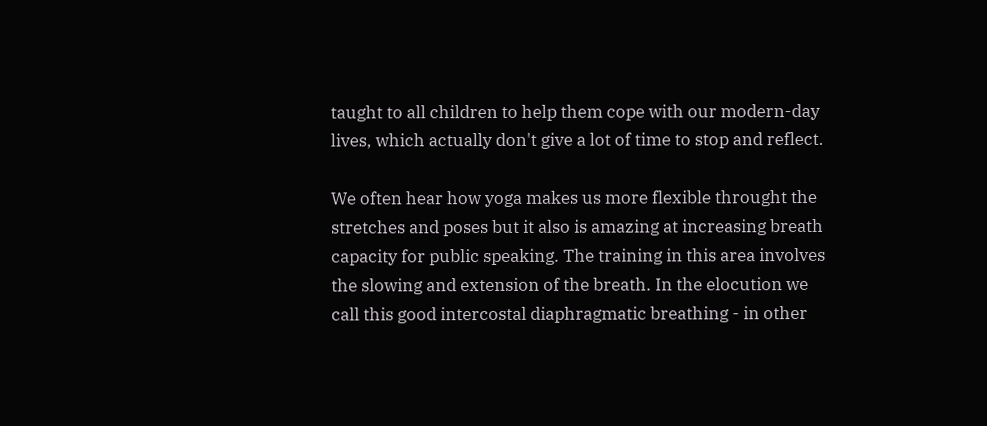taught to all children to help them cope with our modern-day lives, which actually don't give a lot of time to stop and reflect.

We often hear how yoga makes us more flexible throught the stretches and poses but it also is amazing at increasing breath capacity for public speaking. The training in this area involves the slowing and extension of the breath. In the elocution we call this good intercostal diaphragmatic breathing - in other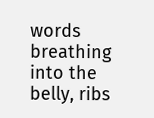words breathing into the belly, ribs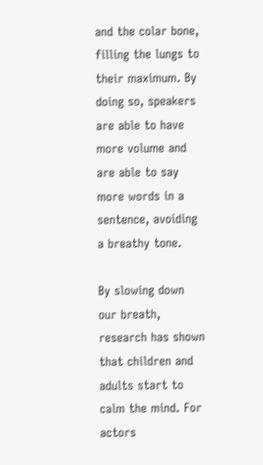and the colar bone, filling the lungs to their maximum. By doing so, speakers are able to have more volume and are able to say more words in a sentence, avoiding a breathy tone.

By slowing down our breath, research has shown that children and adults start to calm the mind. For actors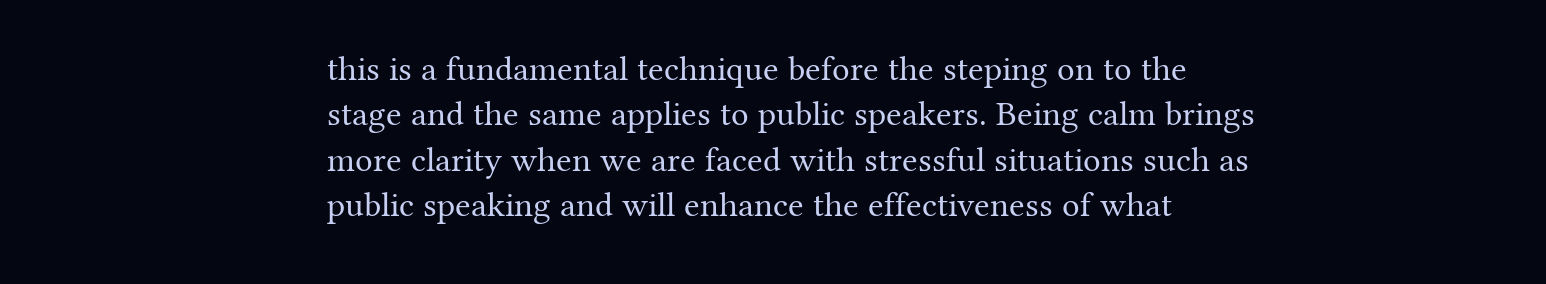this is a fundamental technique before the steping on to the stage and the same applies to public speakers. Being calm brings more clarity when we are faced with stressful situations such as public speaking and will enhance the effectiveness of what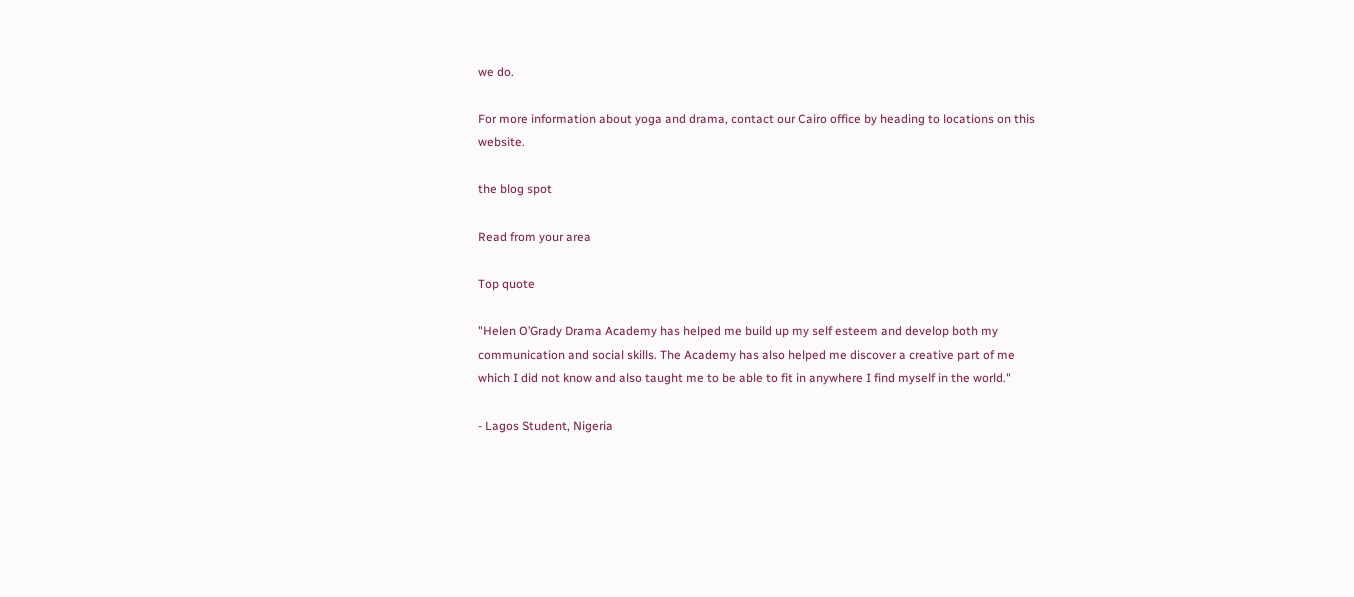we do.

For more information about yoga and drama, contact our Cairo office by heading to locations on this website.

the blog spot

Read from your area

Top quote

"Helen O’Grady Drama Academy has helped me build up my self esteem and develop both my communication and social skills. The Academy has also helped me discover a creative part of me which I did not know and also taught me to be able to fit in anywhere I find myself in the world."

- Lagos Student, Nigeria